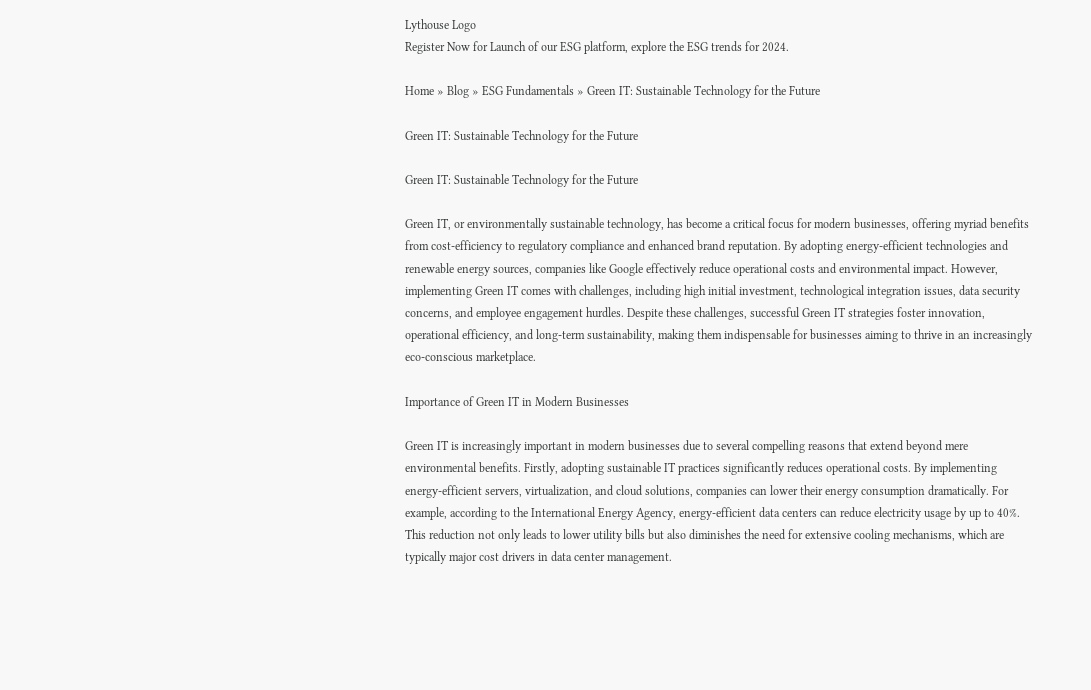Lythouse Logo
Register Now for Launch of our ESG platform, explore the ESG trends for 2024.

Home » Blog » ESG Fundamentals » Green IT: Sustainable Technology for the Future

Green IT: Sustainable Technology for the Future

Green IT: Sustainable Technology for the Future

Green IT, or environmentally sustainable technology, has become a critical focus for modern businesses, offering myriad benefits from cost-efficiency to regulatory compliance and enhanced brand reputation. By adopting energy-efficient technologies and renewable energy sources, companies like Google effectively reduce operational costs and environmental impact. However, implementing Green IT comes with challenges, including high initial investment, technological integration issues, data security concerns, and employee engagement hurdles. Despite these challenges, successful Green IT strategies foster innovation, operational efficiency, and long-term sustainability, making them indispensable for businesses aiming to thrive in an increasingly eco-conscious marketplace.

Importance of Green IT in Modern Businesses

Green IT is increasingly important in modern businesses due to several compelling reasons that extend beyond mere environmental benefits. Firstly, adopting sustainable IT practices significantly reduces operational costs. By implementing energy-efficient servers, virtualization, and cloud solutions, companies can lower their energy consumption dramatically. For example, according to the International Energy Agency, energy-efficient data centers can reduce electricity usage by up to 40%. This reduction not only leads to lower utility bills but also diminishes the need for extensive cooling mechanisms, which are typically major cost drivers in data center management.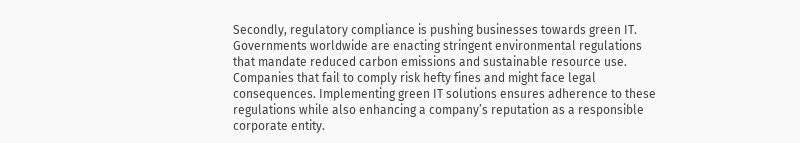Secondly, regulatory compliance is pushing businesses towards green IT. Governments worldwide are enacting stringent environmental regulations that mandate reduced carbon emissions and sustainable resource use. Companies that fail to comply risk hefty fines and might face legal consequences. Implementing green IT solutions ensures adherence to these regulations while also enhancing a company’s reputation as a responsible corporate entity.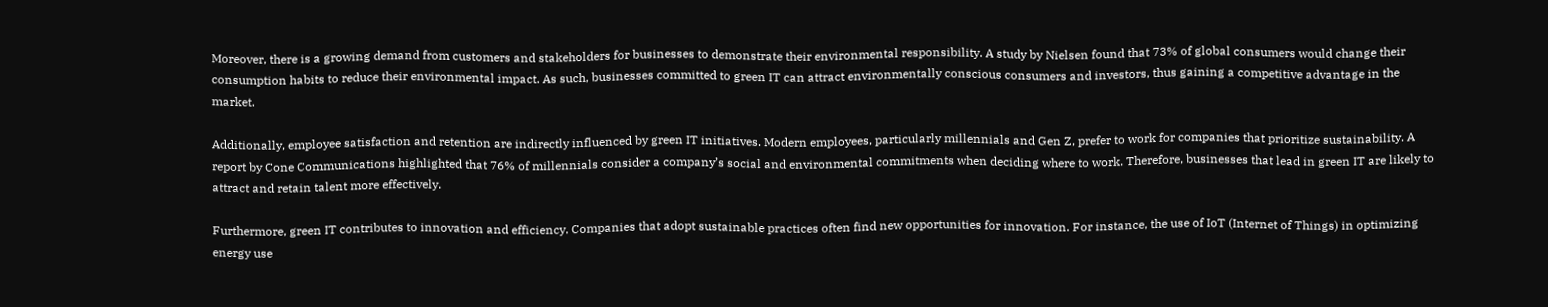Moreover, there is a growing demand from customers and stakeholders for businesses to demonstrate their environmental responsibility. A study by Nielsen found that 73% of global consumers would change their consumption habits to reduce their environmental impact. As such, businesses committed to green IT can attract environmentally conscious consumers and investors, thus gaining a competitive advantage in the market.

Additionally, employee satisfaction and retention are indirectly influenced by green IT initiatives. Modern employees, particularly millennials and Gen Z, prefer to work for companies that prioritize sustainability. A report by Cone Communications highlighted that 76% of millennials consider a company’s social and environmental commitments when deciding where to work. Therefore, businesses that lead in green IT are likely to attract and retain talent more effectively.

Furthermore, green IT contributes to innovation and efficiency. Companies that adopt sustainable practices often find new opportunities for innovation. For instance, the use of IoT (Internet of Things) in optimizing energy use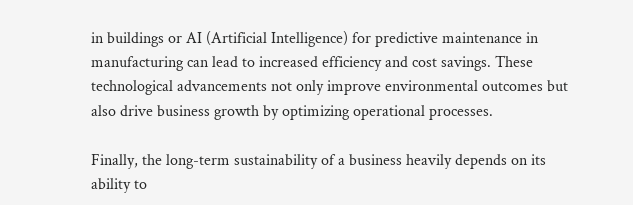in buildings or AI (Artificial Intelligence) for predictive maintenance in manufacturing can lead to increased efficiency and cost savings. These technological advancements not only improve environmental outcomes but also drive business growth by optimizing operational processes.

Finally, the long-term sustainability of a business heavily depends on its ability to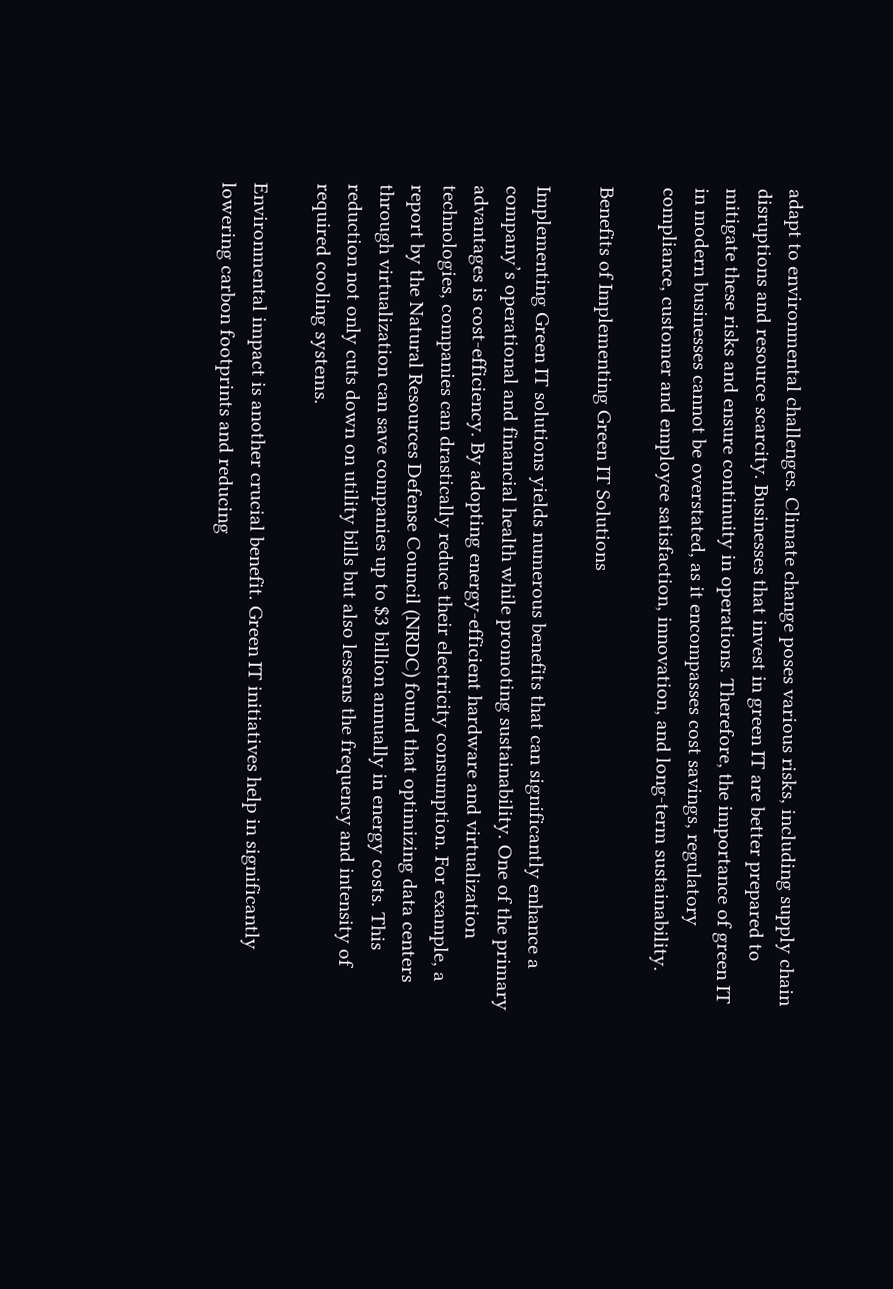adapt to environmental challenges. Climate change poses various risks, including supply chain disruptions and resource scarcity. Businesses that invest in green IT are better prepared to mitigate these risks and ensure continuity in operations. Therefore, the importance of green IT in modern businesses cannot be overstated, as it encompasses cost savings, regulatory compliance, customer and employee satisfaction, innovation, and long-term sustainability.

Benefits of Implementing Green IT Solutions

Implementing Green IT solutions yields numerous benefits that can significantly enhance a company’s operational and financial health while promoting sustainability. One of the primary advantages is cost-efficiency. By adopting energy-efficient hardware and virtualization technologies, companies can drastically reduce their electricity consumption. For example, a report by the Natural Resources Defense Council (NRDC) found that optimizing data centers through virtualization can save companies up to $3 billion annually in energy costs. This reduction not only cuts down on utility bills but also lessens the frequency and intensity of required cooling systems.

Environmental impact is another crucial benefit. Green IT initiatives help in significantly lowering carbon footprints and reducing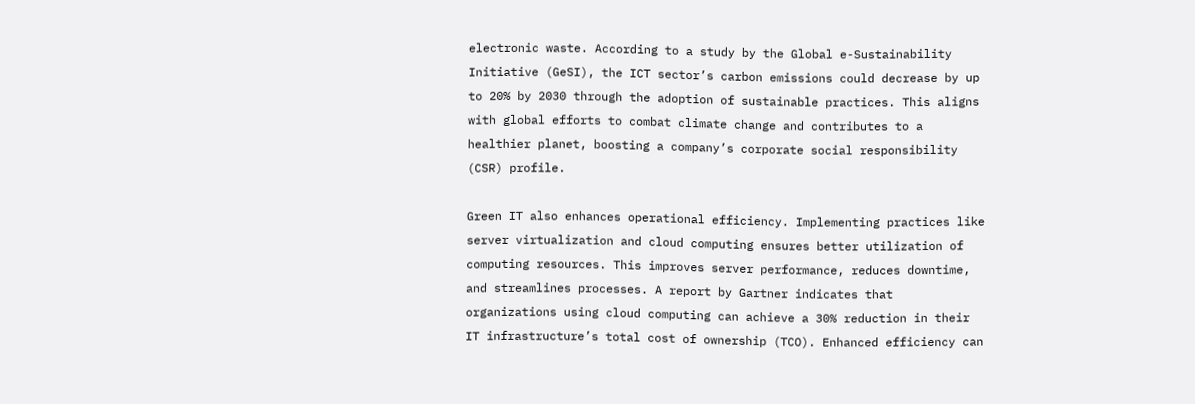electronic waste. According to a study by the Global e-Sustainability Initiative (GeSI), the ICT sector’s carbon emissions could decrease by up to 20% by 2030 through the adoption of sustainable practices. This aligns with global efforts to combat climate change and contributes to a healthier planet, boosting a company’s corporate social responsibility (CSR) profile.

Green IT also enhances operational efficiency. Implementing practices like server virtualization and cloud computing ensures better utilization of computing resources. This improves server performance, reduces downtime, and streamlines processes. A report by Gartner indicates that organizations using cloud computing can achieve a 30% reduction in their IT infrastructure’s total cost of ownership (TCO). Enhanced efficiency can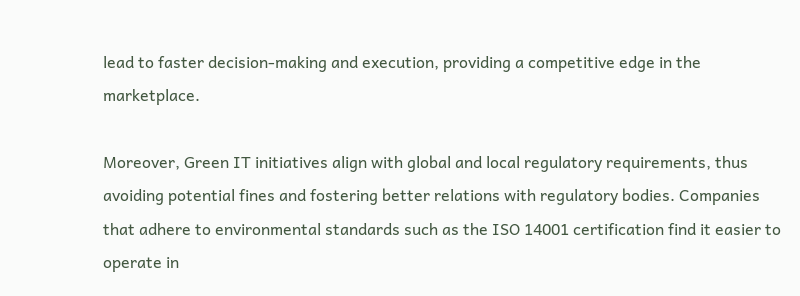lead to faster decision-making and execution, providing a competitive edge in the marketplace.

Moreover, Green IT initiatives align with global and local regulatory requirements, thus avoiding potential fines and fostering better relations with regulatory bodies. Companies that adhere to environmental standards such as the ISO 14001 certification find it easier to operate in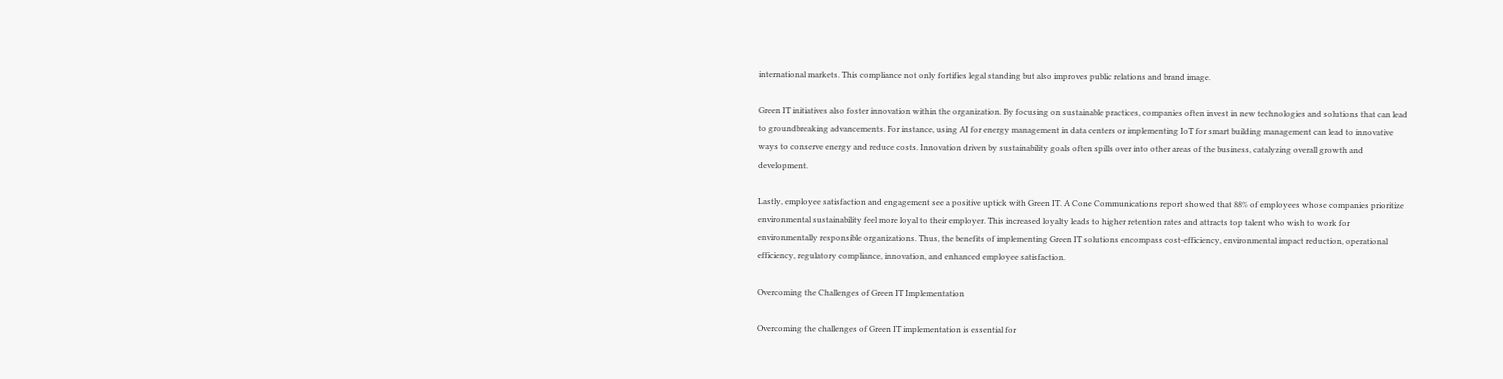international markets. This compliance not only fortifies legal standing but also improves public relations and brand image.

Green IT initiatives also foster innovation within the organization. By focusing on sustainable practices, companies often invest in new technologies and solutions that can lead to groundbreaking advancements. For instance, using AI for energy management in data centers or implementing IoT for smart building management can lead to innovative ways to conserve energy and reduce costs. Innovation driven by sustainability goals often spills over into other areas of the business, catalyzing overall growth and development.

Lastly, employee satisfaction and engagement see a positive uptick with Green IT. A Cone Communications report showed that 88% of employees whose companies prioritize environmental sustainability feel more loyal to their employer. This increased loyalty leads to higher retention rates and attracts top talent who wish to work for environmentally responsible organizations. Thus, the benefits of implementing Green IT solutions encompass cost-efficiency, environmental impact reduction, operational efficiency, regulatory compliance, innovation, and enhanced employee satisfaction.

Overcoming the Challenges of Green IT Implementation

Overcoming the challenges of Green IT implementation is essential for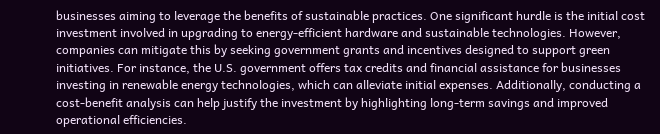businesses aiming to leverage the benefits of sustainable practices. One significant hurdle is the initial cost investment involved in upgrading to energy-efficient hardware and sustainable technologies. However, companies can mitigate this by seeking government grants and incentives designed to support green initiatives. For instance, the U.S. government offers tax credits and financial assistance for businesses investing in renewable energy technologies, which can alleviate initial expenses. Additionally, conducting a cost-benefit analysis can help justify the investment by highlighting long-term savings and improved operational efficiencies.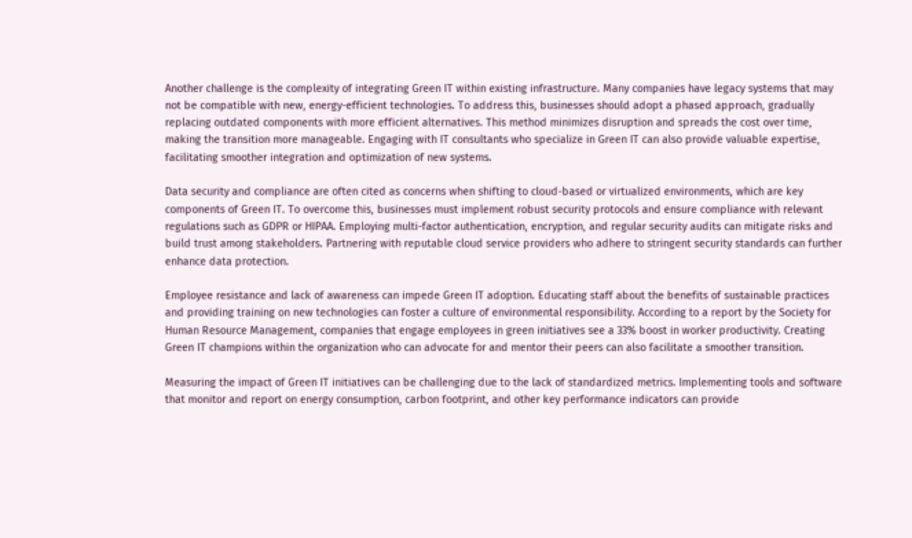Another challenge is the complexity of integrating Green IT within existing infrastructure. Many companies have legacy systems that may not be compatible with new, energy-efficient technologies. To address this, businesses should adopt a phased approach, gradually replacing outdated components with more efficient alternatives. This method minimizes disruption and spreads the cost over time, making the transition more manageable. Engaging with IT consultants who specialize in Green IT can also provide valuable expertise, facilitating smoother integration and optimization of new systems.

Data security and compliance are often cited as concerns when shifting to cloud-based or virtualized environments, which are key components of Green IT. To overcome this, businesses must implement robust security protocols and ensure compliance with relevant regulations such as GDPR or HIPAA. Employing multi-factor authentication, encryption, and regular security audits can mitigate risks and build trust among stakeholders. Partnering with reputable cloud service providers who adhere to stringent security standards can further enhance data protection.

Employee resistance and lack of awareness can impede Green IT adoption. Educating staff about the benefits of sustainable practices and providing training on new technologies can foster a culture of environmental responsibility. According to a report by the Society for Human Resource Management, companies that engage employees in green initiatives see a 33% boost in worker productivity. Creating Green IT champions within the organization who can advocate for and mentor their peers can also facilitate a smoother transition.

Measuring the impact of Green IT initiatives can be challenging due to the lack of standardized metrics. Implementing tools and software that monitor and report on energy consumption, carbon footprint, and other key performance indicators can provide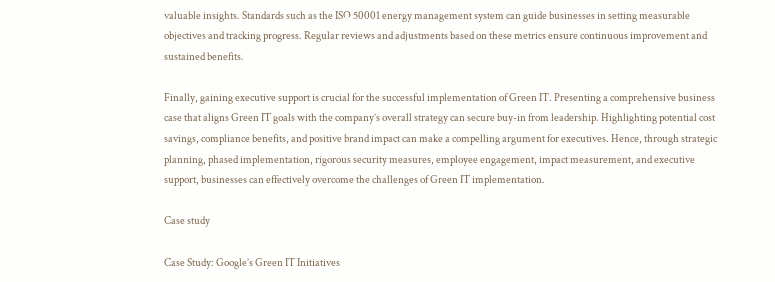valuable insights. Standards such as the ISO 50001 energy management system can guide businesses in setting measurable objectives and tracking progress. Regular reviews and adjustments based on these metrics ensure continuous improvement and sustained benefits.

Finally, gaining executive support is crucial for the successful implementation of Green IT. Presenting a comprehensive business case that aligns Green IT goals with the company’s overall strategy can secure buy-in from leadership. Highlighting potential cost savings, compliance benefits, and positive brand impact can make a compelling argument for executives. Hence, through strategic planning, phased implementation, rigorous security measures, employee engagement, impact measurement, and executive support, businesses can effectively overcome the challenges of Green IT implementation.

Case study

Case Study: Google’s Green IT Initiatives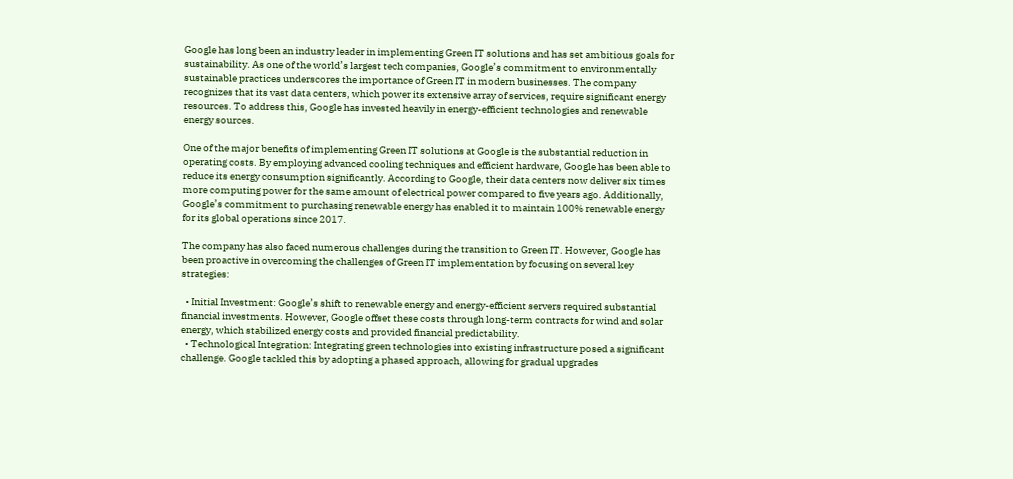Google has long been an industry leader in implementing Green IT solutions and has set ambitious goals for sustainability. As one of the world’s largest tech companies, Google’s commitment to environmentally sustainable practices underscores the importance of Green IT in modern businesses. The company recognizes that its vast data centers, which power its extensive array of services, require significant energy resources. To address this, Google has invested heavily in energy-efficient technologies and renewable energy sources.

One of the major benefits of implementing Green IT solutions at Google is the substantial reduction in operating costs. By employing advanced cooling techniques and efficient hardware, Google has been able to reduce its energy consumption significantly. According to Google, their data centers now deliver six times more computing power for the same amount of electrical power compared to five years ago. Additionally, Google’s commitment to purchasing renewable energy has enabled it to maintain 100% renewable energy for its global operations since 2017.

The company has also faced numerous challenges during the transition to Green IT. However, Google has been proactive in overcoming the challenges of Green IT implementation by focusing on several key strategies:

  • Initial Investment: Google’s shift to renewable energy and energy-efficient servers required substantial financial investments. However, Google offset these costs through long-term contracts for wind and solar energy, which stabilized energy costs and provided financial predictability.
  • Technological Integration: Integrating green technologies into existing infrastructure posed a significant challenge. Google tackled this by adopting a phased approach, allowing for gradual upgrades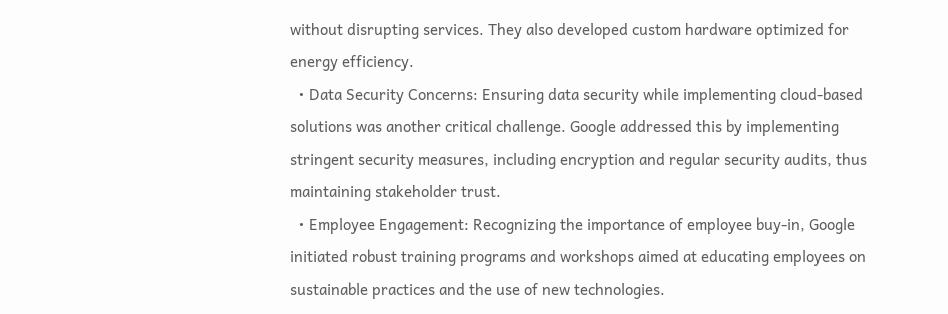without disrupting services. They also developed custom hardware optimized for energy efficiency.
  • Data Security Concerns: Ensuring data security while implementing cloud-based solutions was another critical challenge. Google addressed this by implementing stringent security measures, including encryption and regular security audits, thus maintaining stakeholder trust.
  • Employee Engagement: Recognizing the importance of employee buy-in, Google initiated robust training programs and workshops aimed at educating employees on sustainable practices and the use of new technologies.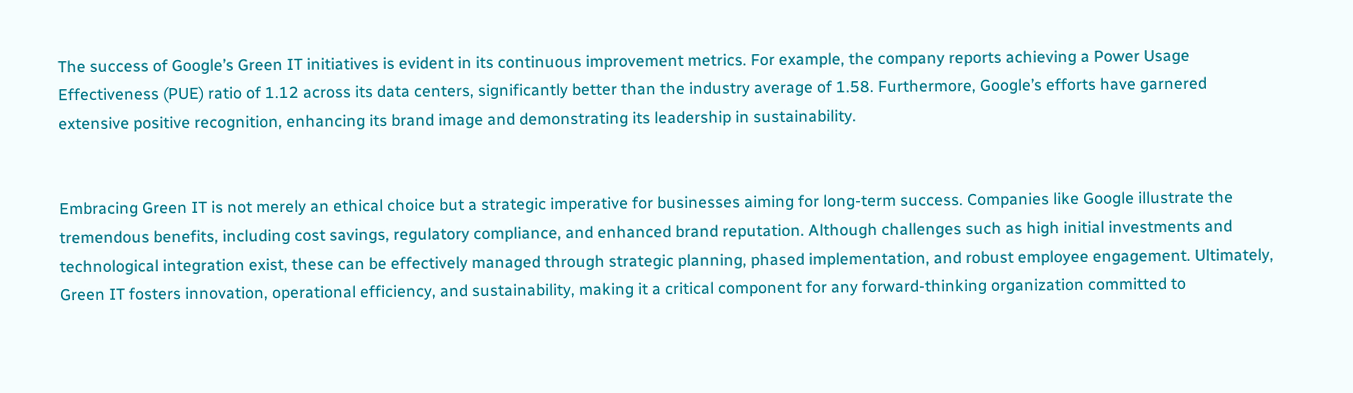The success of Google’s Green IT initiatives is evident in its continuous improvement metrics. For example, the company reports achieving a Power Usage Effectiveness (PUE) ratio of 1.12 across its data centers, significantly better than the industry average of 1.58. Furthermore, Google’s efforts have garnered extensive positive recognition, enhancing its brand image and demonstrating its leadership in sustainability.


Embracing Green IT is not merely an ethical choice but a strategic imperative for businesses aiming for long-term success. Companies like Google illustrate the tremendous benefits, including cost savings, regulatory compliance, and enhanced brand reputation. Although challenges such as high initial investments and technological integration exist, these can be effectively managed through strategic planning, phased implementation, and robust employee engagement. Ultimately, Green IT fosters innovation, operational efficiency, and sustainability, making it a critical component for any forward-thinking organization committed to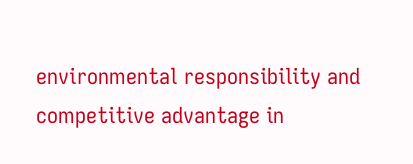environmental responsibility and competitive advantage in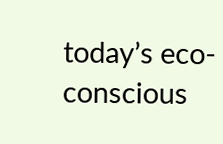today’s eco-conscious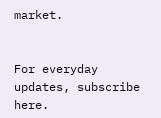market.


For everyday updates, subscribe here.